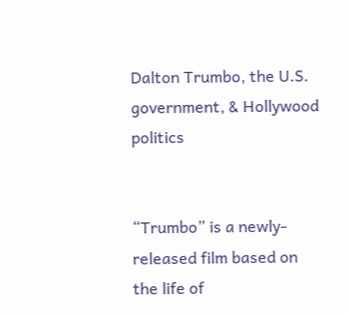Dalton Trumbo, the U.S. government, & Hollywood politics


“Trumbo” is a newly-released film based on the life of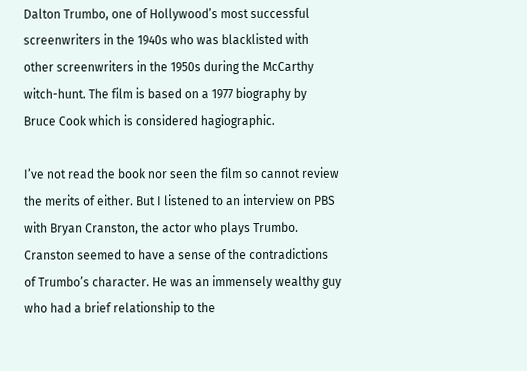Dalton Trumbo, one of Hollywood’s most successful screenwriters in the 1940s who was blacklisted with other screenwriters in the 1950s during the McCarthy witch-hunt. The film is based on a 1977 biography by Bruce Cook which is considered hagiographic.

I’ve not read the book nor seen the film so cannot review the merits of either. But I listened to an interview on PBS with Bryan Cranston, the actor who plays Trumbo. Cranston seemed to have a sense of the contradictions of Trumbo’s character. He was an immensely wealthy guy who had a brief relationship to the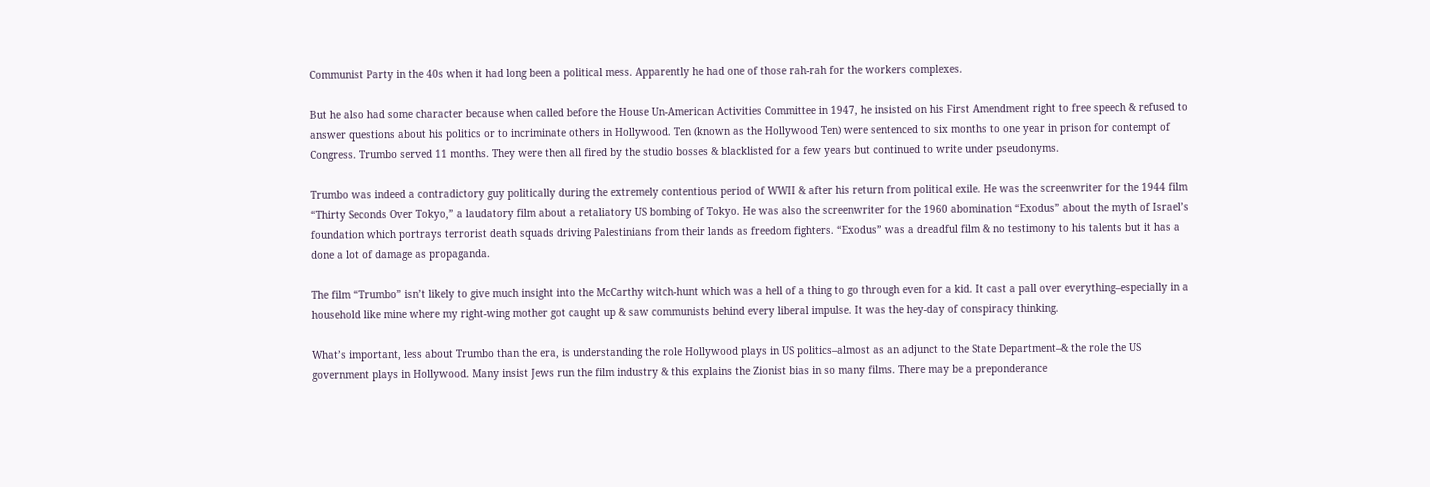Communist Party in the 40s when it had long been a political mess. Apparently he had one of those rah-rah for the workers complexes.

But he also had some character because when called before the House Un-American Activities Committee in 1947, he insisted on his First Amendment right to free speech & refused to answer questions about his politics or to incriminate others in Hollywood. Ten (known as the Hollywood Ten) were sentenced to six months to one year in prison for contempt of Congress. Trumbo served 11 months. They were then all fired by the studio bosses & blacklisted for a few years but continued to write under pseudonyms.

Trumbo was indeed a contradictory guy politically during the extremely contentious period of WWII & after his return from political exile. He was the screenwriter for the 1944 film “Thirty Seconds Over Tokyo,” a laudatory film about a retaliatory US bombing of Tokyo. He was also the screenwriter for the 1960 abomination “Exodus” about the myth of Israel’s foundation which portrays terrorist death squads driving Palestinians from their lands as freedom fighters. “Exodus” was a dreadful film & no testimony to his talents but it has a done a lot of damage as propaganda.

The film “Trumbo” isn’t likely to give much insight into the McCarthy witch-hunt which was a hell of a thing to go through even for a kid. It cast a pall over everything–especially in a household like mine where my right-wing mother got caught up & saw communists behind every liberal impulse. It was the hey-day of conspiracy thinking.

What’s important, less about Trumbo than the era, is understanding the role Hollywood plays in US politics–almost as an adjunct to the State Department–& the role the US government plays in Hollywood. Many insist Jews run the film industry & this explains the Zionist bias in so many films. There may be a preponderance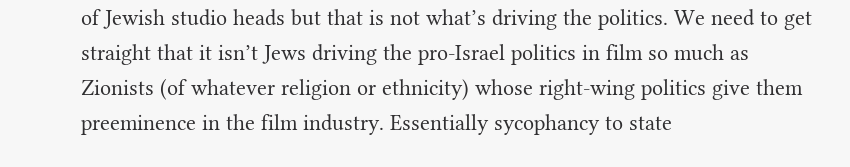of Jewish studio heads but that is not what’s driving the politics. We need to get straight that it isn’t Jews driving the pro-Israel politics in film so much as Zionists (of whatever religion or ethnicity) whose right-wing politics give them preeminence in the film industry. Essentially sycophancy to state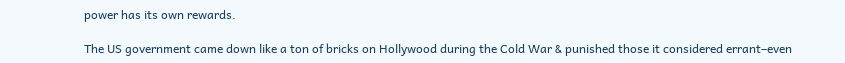power has its own rewards.

The US government came down like a ton of bricks on Hollywood during the Cold War & punished those it considered errant–even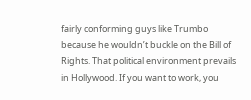fairly conforming guys like Trumbo because he wouldn’t buckle on the Bill of Rights. That political environment prevails in Hollywood. If you want to work, you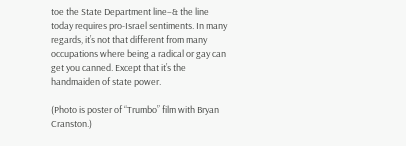toe the State Department line–& the line today requires pro-Israel sentiments. In many regards, it’s not that different from many occupations where being a radical or gay can get you canned. Except that it’s the handmaiden of state power.

(Photo is poster of “Trumbo” film with Bryan Cranston.)